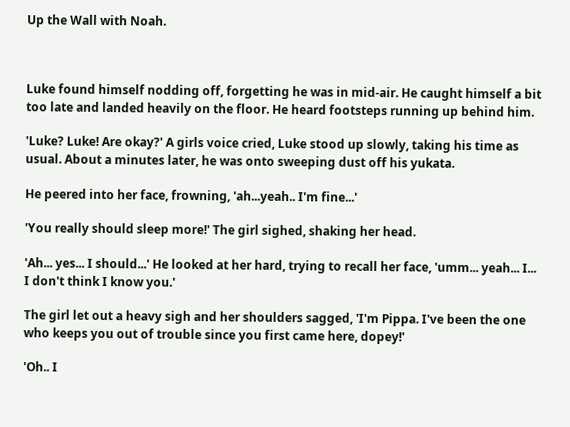Up the Wall with Noah.



Luke found himself nodding off, forgetting he was in mid-air. He caught himself a bit too late and landed heavily on the floor. He heard footsteps running up behind him.

'Luke? Luke! Are okay?' A girls voice cried, Luke stood up slowly, taking his time as usual. About a minutes later, he was onto sweeping dust off his yukata.

He peered into her face, frowning, 'ah...yeah.. I'm fine...'

'You really should sleep more!' The girl sighed, shaking her head.

'Ah... yes... I should...' He looked at her hard, trying to recall her face, 'umm... yeah... I... I don't think I know you.'

The girl let out a heavy sigh and her shoulders sagged, 'I'm Pippa. I've been the one who keeps you out of trouble since you first came here, dopey!'

'Oh.. I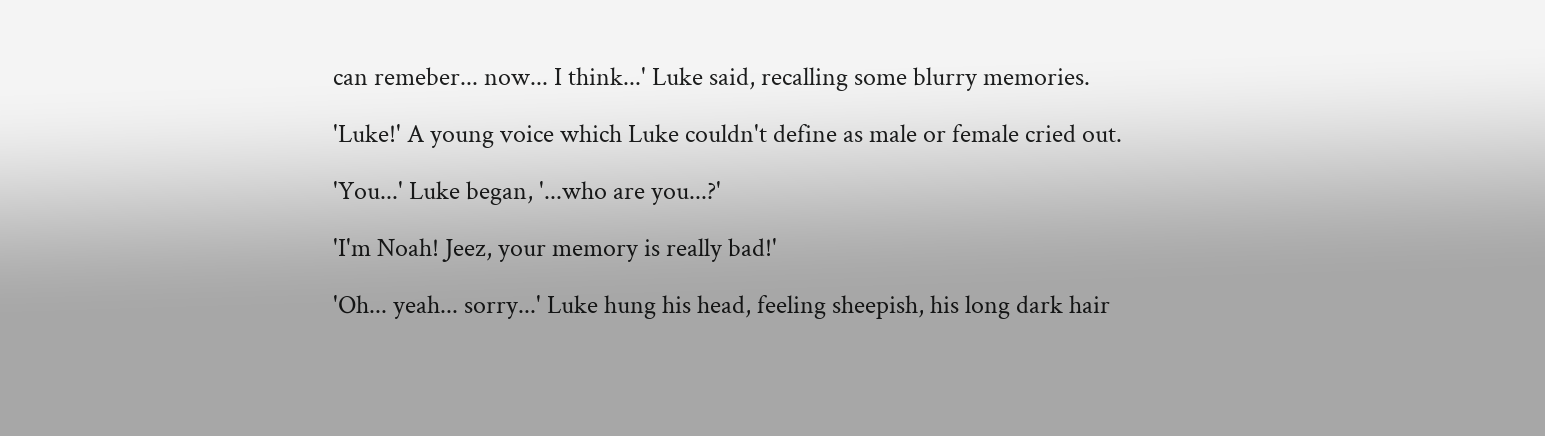can remeber... now... I think...' Luke said, recalling some blurry memories.

'Luke!' A young voice which Luke couldn't define as male or female cried out.

'You...' Luke began, '...who are you...?'

'I'm Noah! Jeez, your memory is really bad!'

'Oh... yeah... sorry...' Luke hung his head, feeling sheepish, his long dark hair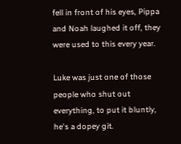fell in front of his eyes, Pippa and Noah laughed it off, they were used to this every year.

Luke was just one of those people who shut out everything, to put it bluntly, he's a dopey git.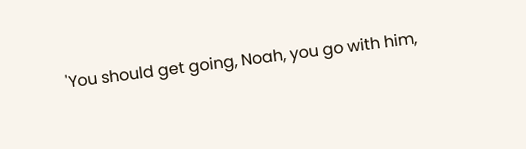'You should get going, Noah, you go with him,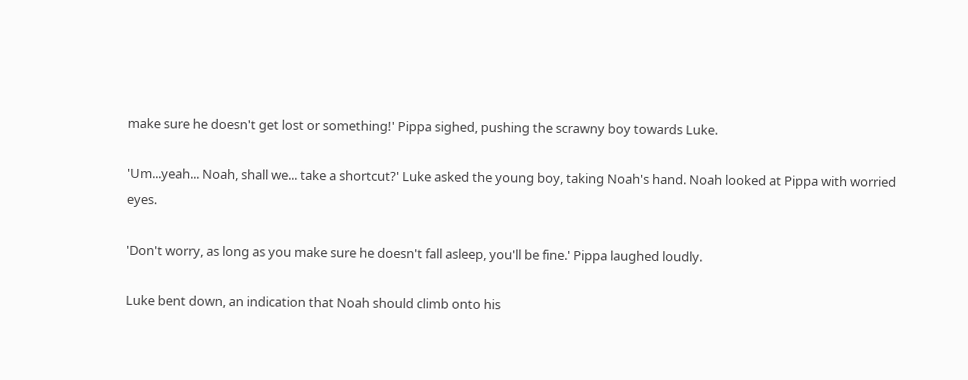make sure he doesn't get lost or something!' Pippa sighed, pushing the scrawny boy towards Luke.

'Um...yeah... Noah, shall we... take a shortcut?' Luke asked the young boy, taking Noah's hand. Noah looked at Pippa with worried eyes.

'Don't worry, as long as you make sure he doesn't fall asleep, you'll be fine.' Pippa laughed loudly.

Luke bent down, an indication that Noah should climb onto his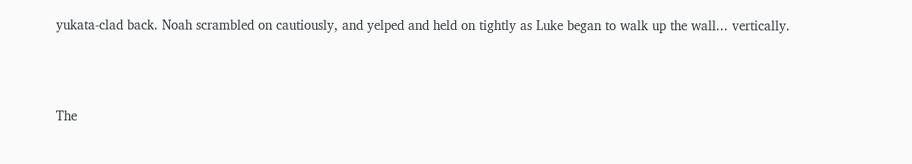yukata-clad back. Noah scrambled on cautiously, and yelped and held on tightly as Luke began to walk up the wall... vertically.



The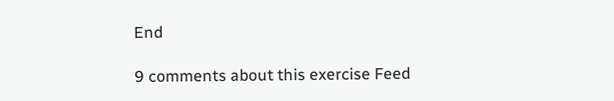End

9 comments about this exercise Feed